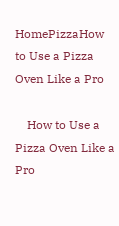HomePizzaHow to Use a Pizza Oven Like a Pro

    How to Use a Pizza Oven Like a Pro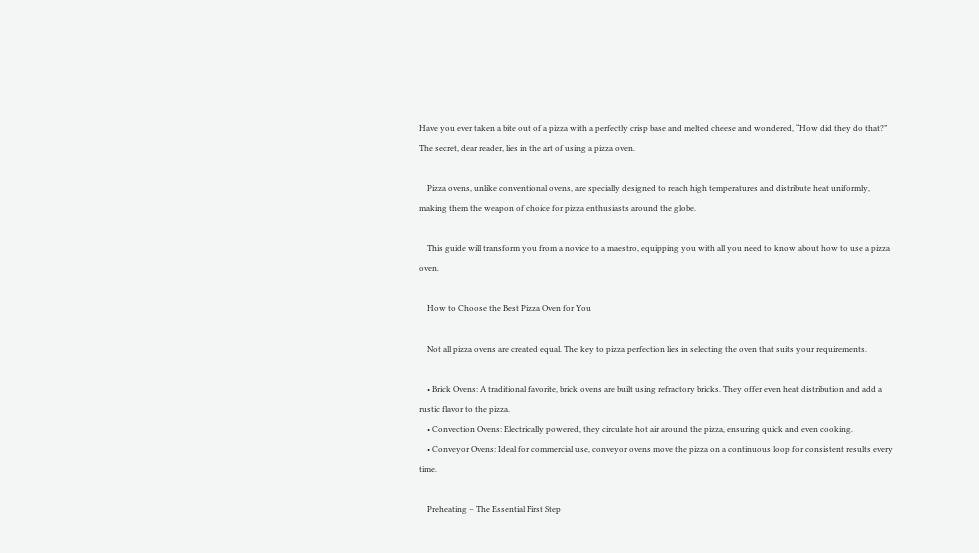Have you ever taken a bite out of a pizza with a perfectly crisp base and melted cheese and wondered, “How did they do that?” The secret, dear reader, lies in the art of using a pizza oven.

    Pizza ovens, unlike conventional ovens, are specially designed to reach high temperatures and distribute heat uniformly, making them the weapon of choice for pizza enthusiasts around the globe.

    This guide will transform you from a novice to a maestro, equipping you with all you need to know about how to use a pizza oven.

    How to Choose the Best Pizza Oven for You

    Not all pizza ovens are created equal. The key to pizza perfection lies in selecting the oven that suits your requirements.

    • Brick Ovens: A traditional favorite, brick ovens are built using refractory bricks. They offer even heat distribution and add a rustic flavor to the pizza.
    • Convection Ovens: Electrically powered, they circulate hot air around the pizza, ensuring quick and even cooking.
    • Conveyor Ovens: Ideal for commercial use, conveyor ovens move the pizza on a continuous loop for consistent results every time.

    Preheating – The Essential First Step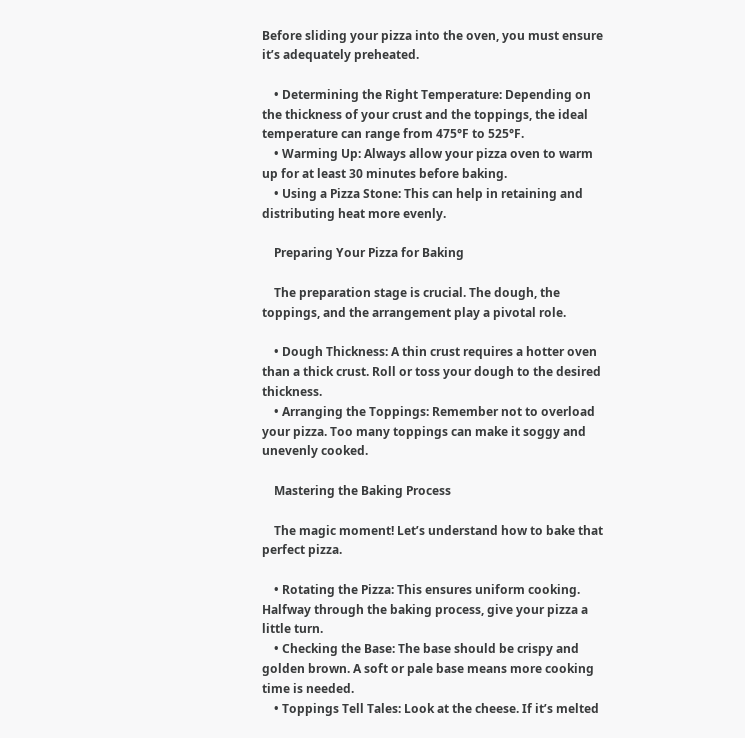Before sliding your pizza into the oven, you must ensure it’s adequately preheated.

    • Determining the Right Temperature: Depending on the thickness of your crust and the toppings, the ideal temperature can range from 475°F to 525°F.
    • Warming Up: Always allow your pizza oven to warm up for at least 30 minutes before baking.
    • Using a Pizza Stone: This can help in retaining and distributing heat more evenly.

    Preparing Your Pizza for Baking

    The preparation stage is crucial. The dough, the toppings, and the arrangement play a pivotal role.

    • Dough Thickness: A thin crust requires a hotter oven than a thick crust. Roll or toss your dough to the desired thickness.
    • Arranging the Toppings: Remember not to overload your pizza. Too many toppings can make it soggy and unevenly cooked.

    Mastering the Baking Process

    The magic moment! Let’s understand how to bake that perfect pizza.

    • Rotating the Pizza: This ensures uniform cooking. Halfway through the baking process, give your pizza a little turn.
    • Checking the Base: The base should be crispy and golden brown. A soft or pale base means more cooking time is needed.
    • Toppings Tell Tales: Look at the cheese. If it’s melted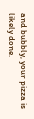and bubbly, your pizza is likely done.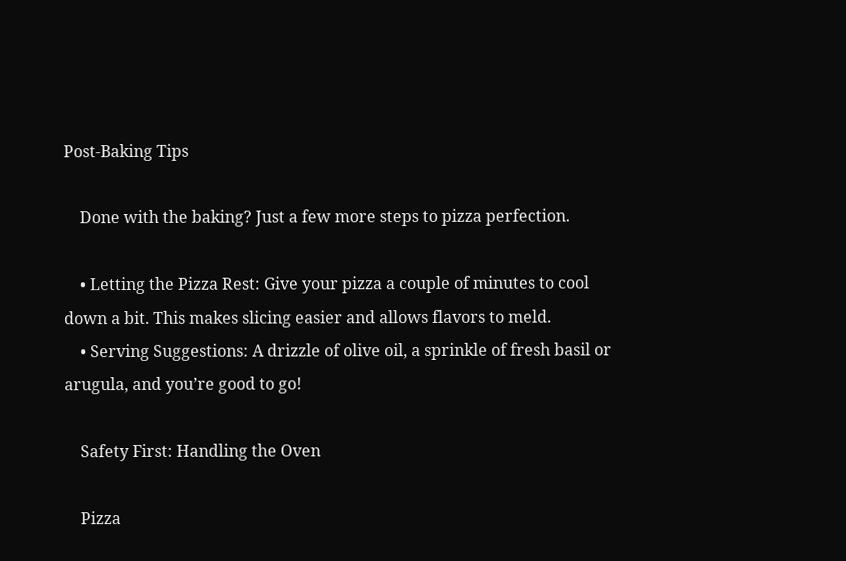Post-Baking Tips

    Done with the baking? Just a few more steps to pizza perfection.

    • Letting the Pizza Rest: Give your pizza a couple of minutes to cool down a bit. This makes slicing easier and allows flavors to meld.
    • Serving Suggestions: A drizzle of olive oil, a sprinkle of fresh basil or arugula, and you’re good to go!

    Safety First: Handling the Oven

    Pizza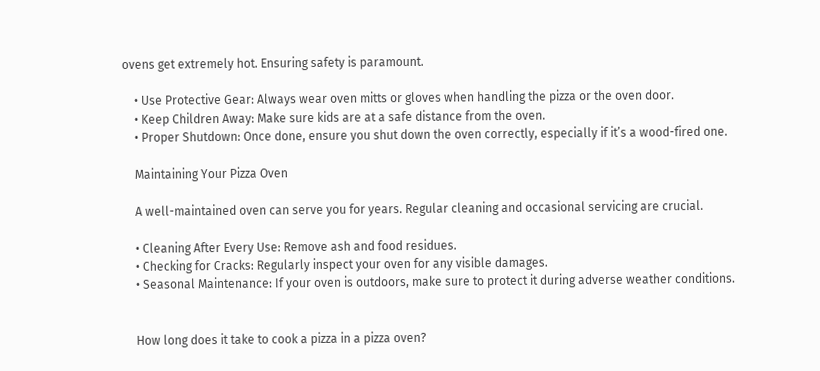ovens get extremely hot. Ensuring safety is paramount.

    • Use Protective Gear: Always wear oven mitts or gloves when handling the pizza or the oven door.
    • Keep Children Away: Make sure kids are at a safe distance from the oven.
    • Proper Shutdown: Once done, ensure you shut down the oven correctly, especially if it’s a wood-fired one.

    Maintaining Your Pizza Oven

    A well-maintained oven can serve you for years. Regular cleaning and occasional servicing are crucial.

    • Cleaning After Every Use: Remove ash and food residues.
    • Checking for Cracks: Regularly inspect your oven for any visible damages.
    • Seasonal Maintenance: If your oven is outdoors, make sure to protect it during adverse weather conditions.


    How long does it take to cook a pizza in a pizza oven?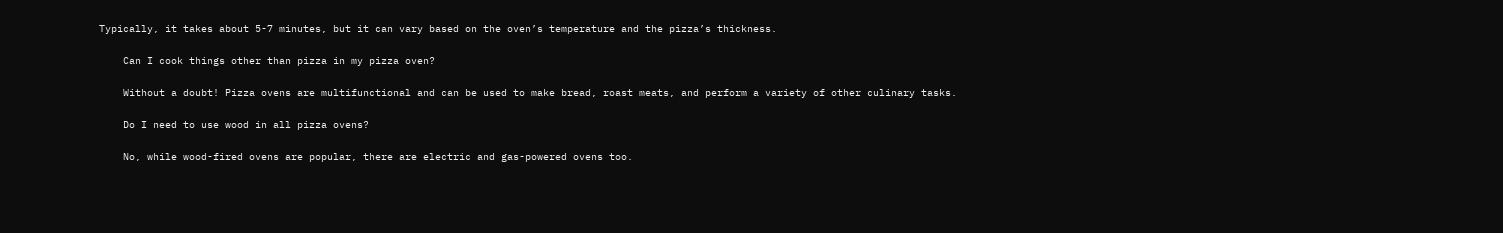Typically, it takes about 5-7 minutes, but it can vary based on the oven’s temperature and the pizza’s thickness.

    Can I cook things other than pizza in my pizza oven?

    Without a doubt! Pizza ovens are multifunctional and can be used to make bread, roast meats, and perform a variety of other culinary tasks.

    Do I need to use wood in all pizza ovens?

    No, while wood-fired ovens are popular, there are electric and gas-powered ovens too.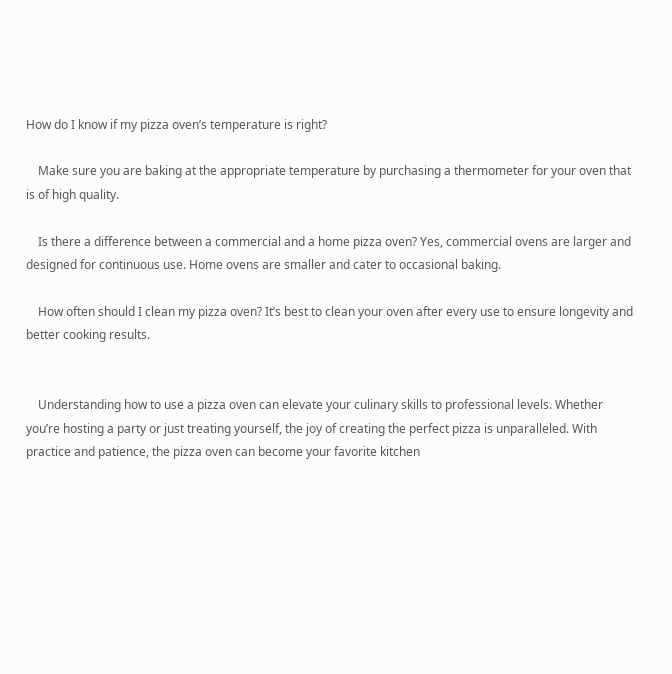How do I know if my pizza oven’s temperature is right?

    Make sure you are baking at the appropriate temperature by purchasing a thermometer for your oven that is of high quality.

    Is there a difference between a commercial and a home pizza oven? Yes, commercial ovens are larger and designed for continuous use. Home ovens are smaller and cater to occasional baking.

    How often should I clean my pizza oven? It’s best to clean your oven after every use to ensure longevity and better cooking results.


    Understanding how to use a pizza oven can elevate your culinary skills to professional levels. Whether you’re hosting a party or just treating yourself, the joy of creating the perfect pizza is unparalleled. With practice and patience, the pizza oven can become your favorite kitchen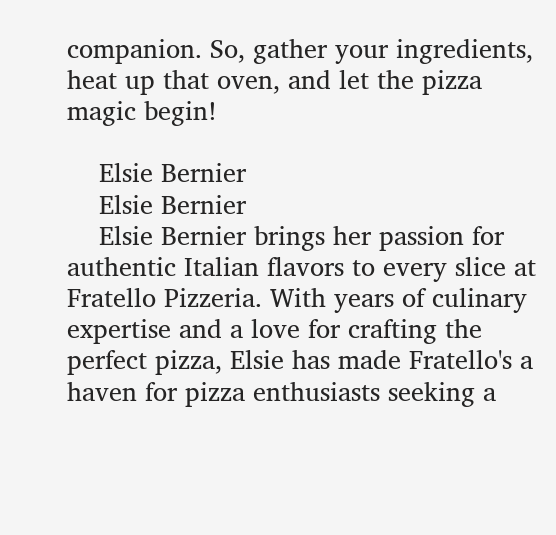companion. So, gather your ingredients, heat up that oven, and let the pizza magic begin!

    Elsie Bernier
    Elsie Bernier
    Elsie Bernier brings her passion for authentic Italian flavors to every slice at Fratello Pizzeria. With years of culinary expertise and a love for crafting the perfect pizza, Elsie has made Fratello's a haven for pizza enthusiasts seeking a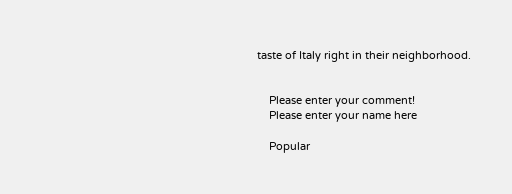taste of Italy right in their neighborhood.


    Please enter your comment!
    Please enter your name here

    Popular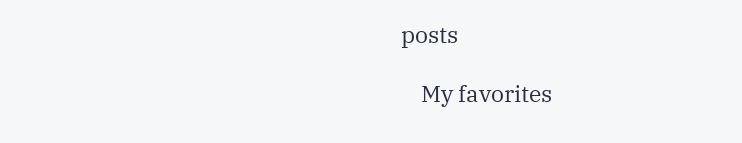posts

    My favorites